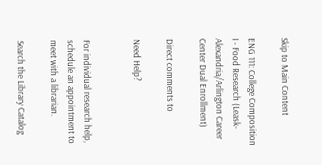Skip to Main Content

ENG 111: College Composition I - Food Research (Leask-Alexandria/Arlington Career Center Dual Enrollment)

Direct comments to

Need Help?


For individual research help, schedule an appointment to meet with a librarian.

Search the Library Catalog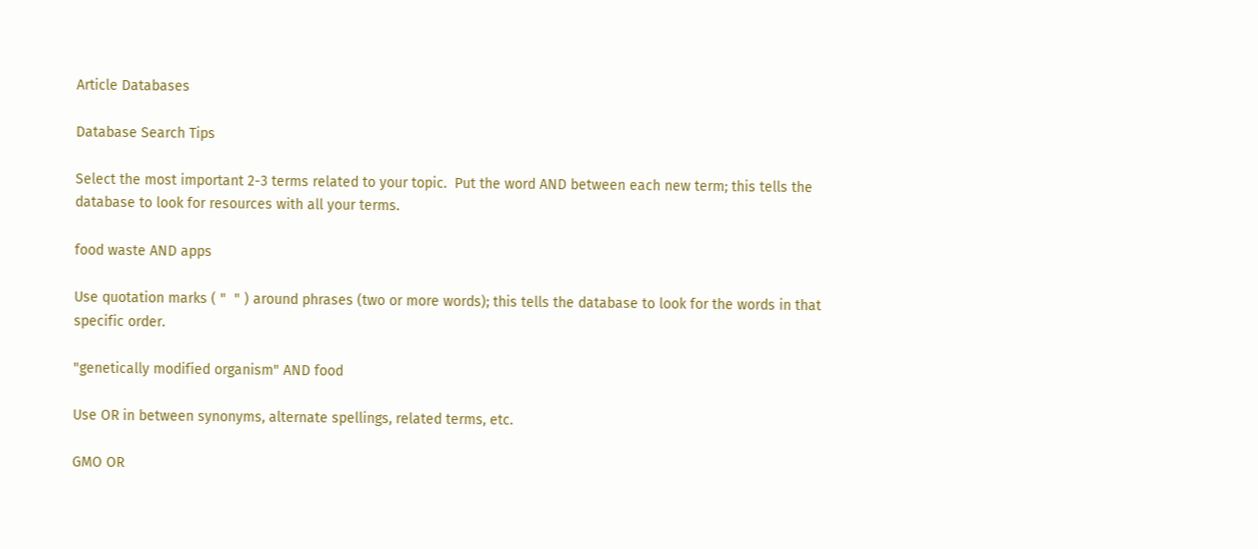Article Databases

Database Search Tips

Select the most important 2-3 terms related to your topic.  Put the word AND between each new term; this tells the database to look for resources with all your terms.

food waste AND apps

Use quotation marks ( "  " ) around phrases (two or more words); this tells the database to look for the words in that specific order.

"genetically modified organism" AND food

Use OR in between synonyms, alternate spellings, related terms, etc.

GMO OR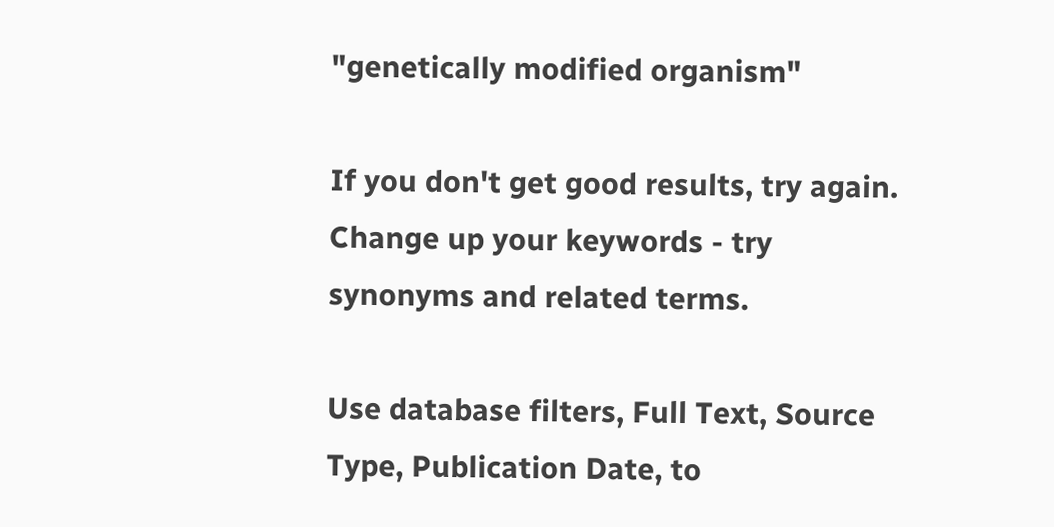"genetically modified organism"

If you don't get good results, try again.  Change up your keywords - try synonyms and related terms.

Use database filters, Full Text, Source Type, Publication Date, to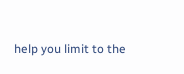help you limit to the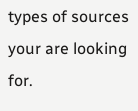types of sources your are looking for.